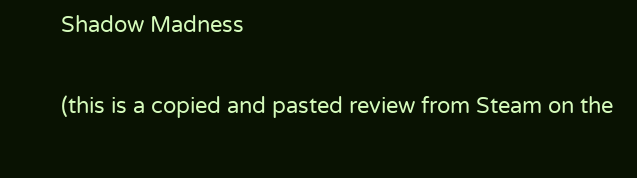Shadow Madness

(this is a copied and pasted review from Steam on the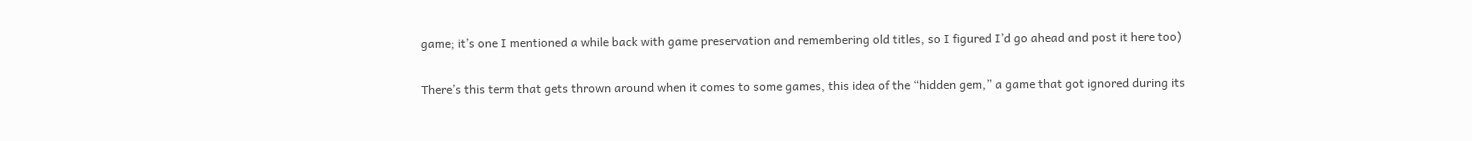game; it’s one I mentioned a while back with game preservation and remembering old titles, so I figured I’d go ahead and post it here too)

There’s this term that gets thrown around when it comes to some games, this idea of the “hidden gem,” a game that got ignored during its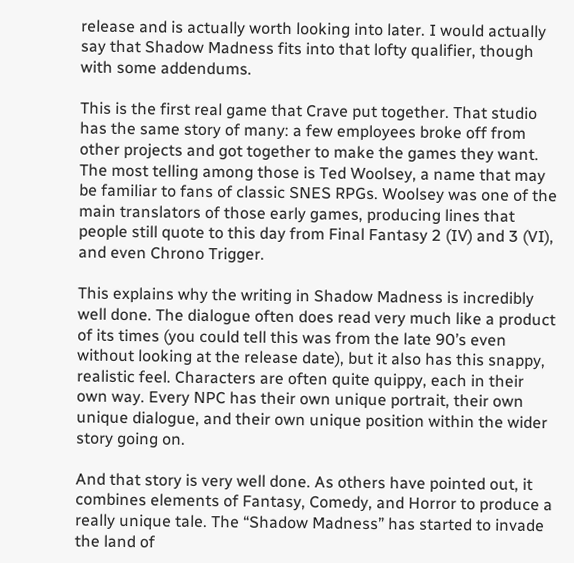release and is actually worth looking into later. I would actually say that Shadow Madness fits into that lofty qualifier, though with some addendums.

This is the first real game that Crave put together. That studio has the same story of many: a few employees broke off from other projects and got together to make the games they want. The most telling among those is Ted Woolsey, a name that may be familiar to fans of classic SNES RPGs. Woolsey was one of the main translators of those early games, producing lines that people still quote to this day from Final Fantasy 2 (IV) and 3 (VI), and even Chrono Trigger.

This explains why the writing in Shadow Madness is incredibly well done. The dialogue often does read very much like a product of its times (you could tell this was from the late 90’s even without looking at the release date), but it also has this snappy, realistic feel. Characters are often quite quippy, each in their own way. Every NPC has their own unique portrait, their own unique dialogue, and their own unique position within the wider story going on.

And that story is very well done. As others have pointed out, it combines elements of Fantasy, Comedy, and Horror to produce a really unique tale. The “Shadow Madness” has started to invade the land of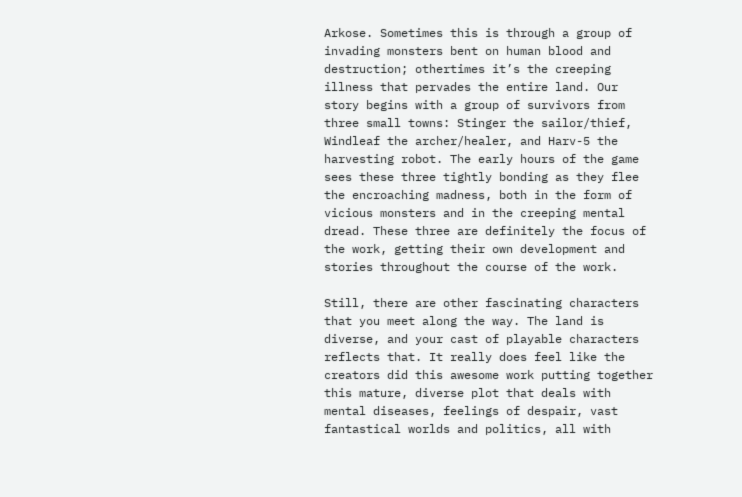Arkose. Sometimes this is through a group of invading monsters bent on human blood and destruction; othertimes it’s the creeping illness that pervades the entire land. Our story begins with a group of survivors from three small towns: Stinger the sailor/thief, Windleaf the archer/healer, and Harv-5 the harvesting robot. The early hours of the game sees these three tightly bonding as they flee the encroaching madness, both in the form of vicious monsters and in the creeping mental dread. These three are definitely the focus of the work, getting their own development and stories throughout the course of the work.

Still, there are other fascinating characters that you meet along the way. The land is diverse, and your cast of playable characters reflects that. It really does feel like the creators did this awesome work putting together this mature, diverse plot that deals with mental diseases, feelings of despair, vast fantastical worlds and politics, all with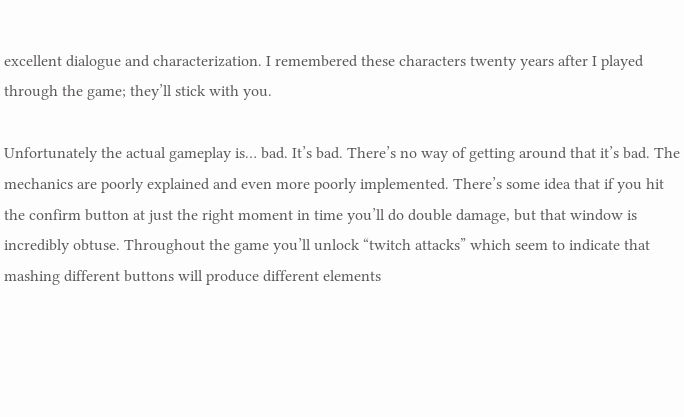excellent dialogue and characterization. I remembered these characters twenty years after I played through the game; they’ll stick with you.

Unfortunately the actual gameplay is… bad. It’s bad. There’s no way of getting around that it’s bad. The mechanics are poorly explained and even more poorly implemented. There’s some idea that if you hit the confirm button at just the right moment in time you’ll do double damage, but that window is incredibly obtuse. Throughout the game you’ll unlock “twitch attacks” which seem to indicate that mashing different buttons will produce different elements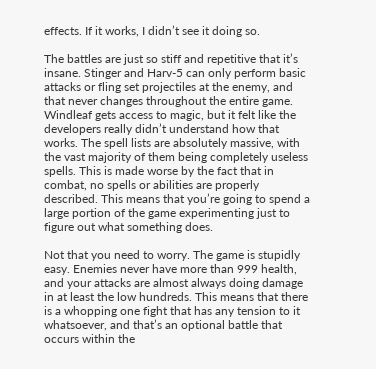effects. If it works, I didn’t see it doing so.

The battles are just so stiff and repetitive that it’s insane. Stinger and Harv-5 can only perform basic attacks or fling set projectiles at the enemy, and that never changes throughout the entire game. Windleaf gets access to magic, but it felt like the developers really didn’t understand how that works. The spell lists are absolutely massive, with the vast majority of them being completely useless spells. This is made worse by the fact that in combat, no spells or abilities are properly described. This means that you’re going to spend a large portion of the game experimenting just to figure out what something does.

Not that you need to worry. The game is stupidly easy. Enemies never have more than 999 health, and your attacks are almost always doing damage in at least the low hundreds. This means that there is a whopping one fight that has any tension to it whatsoever, and that’s an optional battle that occurs within the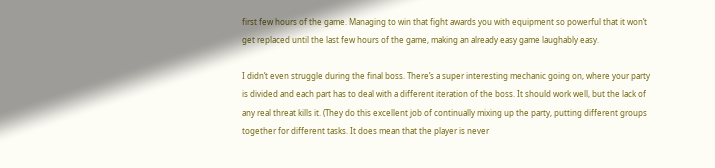first few hours of the game. Managing to win that fight awards you with equipment so powerful that it won’t get replaced until the last few hours of the game, making an already easy game laughably easy.

I didn’t even struggle during the final boss. There’s a super interesting mechanic going on, where your party is divided and each part has to deal with a different iteration of the boss. It should work well, but the lack of any real threat kills it. (They do this excellent job of continually mixing up the party, putting different groups together for different tasks. It does mean that the player is never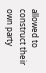allowed to construct their own party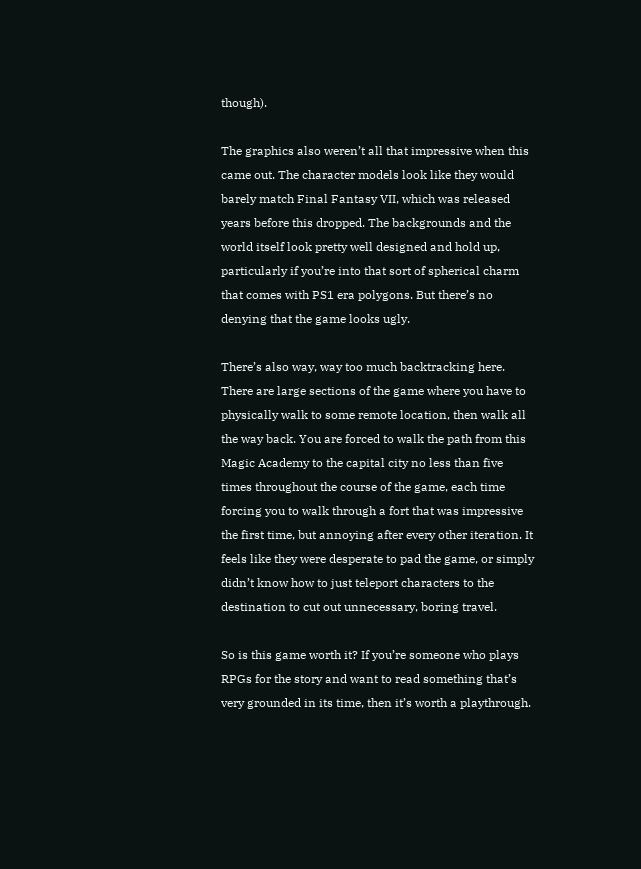though).

The graphics also weren’t all that impressive when this came out. The character models look like they would barely match Final Fantasy VII, which was released years before this dropped. The backgrounds and the world itself look pretty well designed and hold up, particularly if you’re into that sort of spherical charm that comes with PS1 era polygons. But there’s no denying that the game looks ugly.

There’s also way, way too much backtracking here. There are large sections of the game where you have to physically walk to some remote location, then walk all the way back. You are forced to walk the path from this Magic Academy to the capital city no less than five times throughout the course of the game, each time forcing you to walk through a fort that was impressive the first time, but annoying after every other iteration. It feels like they were desperate to pad the game, or simply didn’t know how to just teleport characters to the destination to cut out unnecessary, boring travel.

So is this game worth it? If you’re someone who plays RPGs for the story and want to read something that’s very grounded in its time, then it’s worth a playthrough.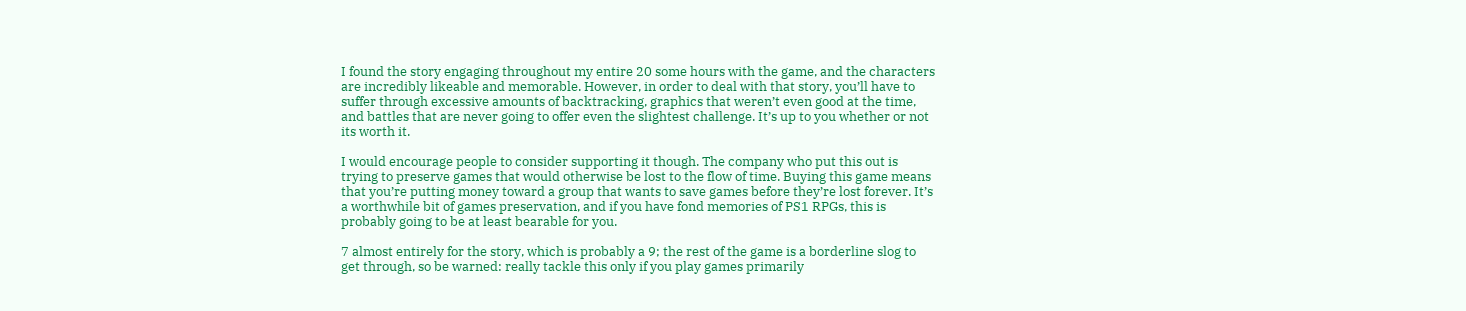I found the story engaging throughout my entire 20 some hours with the game, and the characters are incredibly likeable and memorable. However, in order to deal with that story, you’ll have to suffer through excessive amounts of backtracking, graphics that weren’t even good at the time, and battles that are never going to offer even the slightest challenge. It’s up to you whether or not its worth it.

I would encourage people to consider supporting it though. The company who put this out is trying to preserve games that would otherwise be lost to the flow of time. Buying this game means that you’re putting money toward a group that wants to save games before they’re lost forever. It’s a worthwhile bit of games preservation, and if you have fond memories of PS1 RPGs, this is probably going to be at least bearable for you.

7 almost entirely for the story, which is probably a 9; the rest of the game is a borderline slog to get through, so be warned: really tackle this only if you play games primarily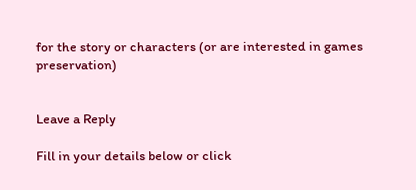for the story or characters (or are interested in games preservation)


Leave a Reply

Fill in your details below or click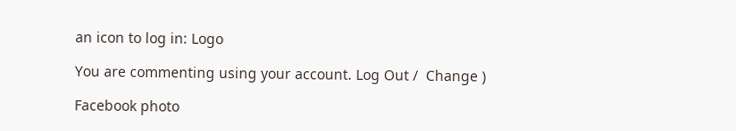an icon to log in: Logo

You are commenting using your account. Log Out /  Change )

Facebook photo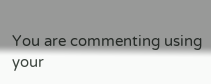You are commenting using your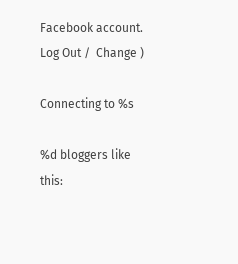Facebook account. Log Out /  Change )

Connecting to %s

%d bloggers like this: